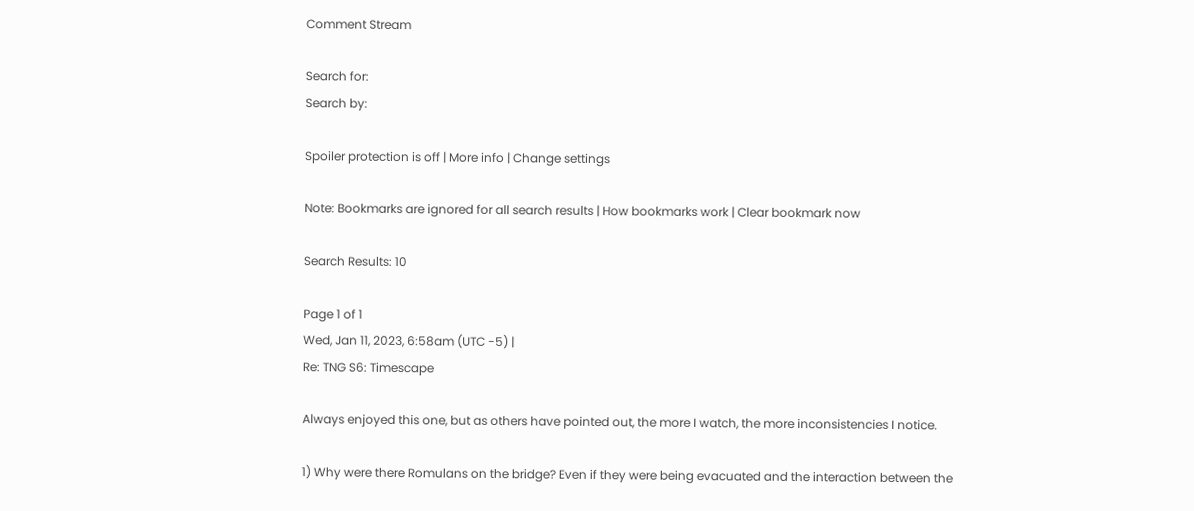Comment Stream

Search for:
Search by:

Spoiler protection is off | More info | Change settings

Note: Bookmarks are ignored for all search results | How bookmarks work | Clear bookmark now

Search Results: 10

Page 1 of 1
Wed, Jan 11, 2023, 6:58am (UTC -5) |
Re: TNG S6: Timescape

Always enjoyed this one, but as others have pointed out, the more I watch, the more inconsistencies I notice.

1) Why were there Romulans on the bridge? Even if they were being evacuated and the interaction between the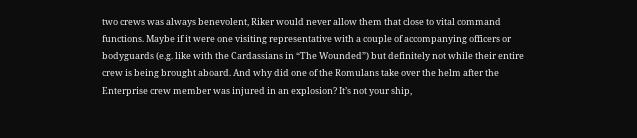two crews was always benevolent, Riker would never allow them that close to vital command functions. Maybe if it were one visiting representative with a couple of accompanying officers or bodyguards (e.g. like with the Cardassians in “The Wounded”) but definitely not while their entire crew is being brought aboard. And why did one of the Romulans take over the helm after the Enterprise crew member was injured in an explosion? It’s not your ship,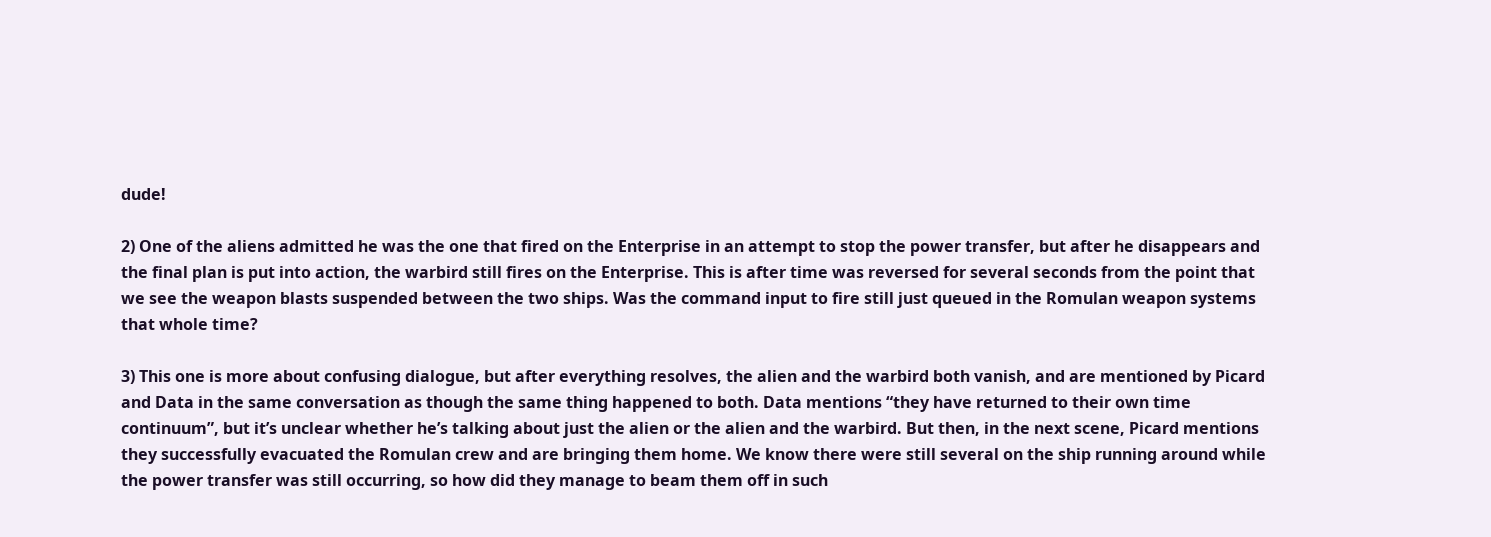dude!

2) One of the aliens admitted he was the one that fired on the Enterprise in an attempt to stop the power transfer, but after he disappears and the final plan is put into action, the warbird still fires on the Enterprise. This is after time was reversed for several seconds from the point that we see the weapon blasts suspended between the two ships. Was the command input to fire still just queued in the Romulan weapon systems that whole time?

3) This one is more about confusing dialogue, but after everything resolves, the alien and the warbird both vanish, and are mentioned by Picard and Data in the same conversation as though the same thing happened to both. Data mentions “they have returned to their own time continuum”, but it’s unclear whether he’s talking about just the alien or the alien and the warbird. But then, in the next scene, Picard mentions they successfully evacuated the Romulan crew and are bringing them home. We know there were still several on the ship running around while the power transfer was still occurring, so how did they manage to beam them off in such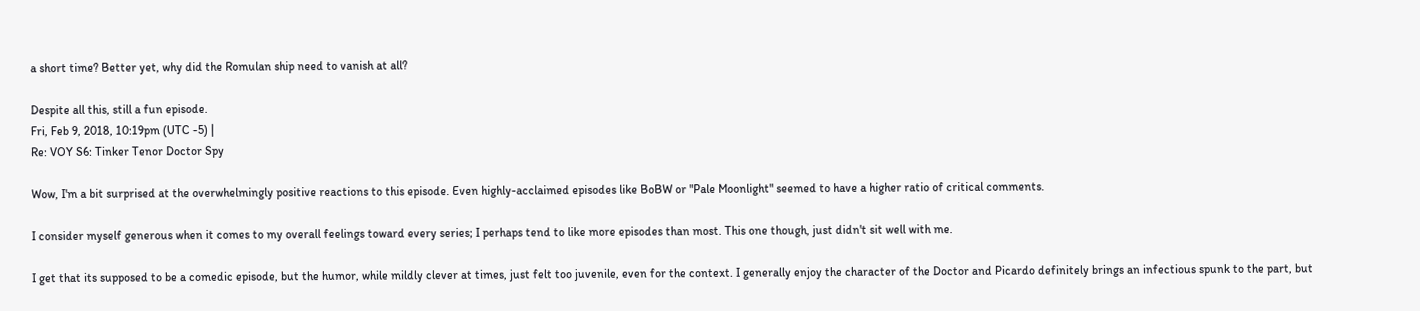a short time? Better yet, why did the Romulan ship need to vanish at all?

Despite all this, still a fun episode.
Fri, Feb 9, 2018, 10:19pm (UTC -5) |
Re: VOY S6: Tinker Tenor Doctor Spy

Wow, I'm a bit surprised at the overwhelmingly positive reactions to this episode. Even highly-acclaimed episodes like BoBW or "Pale Moonlight" seemed to have a higher ratio of critical comments.

I consider myself generous when it comes to my overall feelings toward every series; I perhaps tend to like more episodes than most. This one though, just didn't sit well with me.

I get that its supposed to be a comedic episode, but the humor, while mildly clever at times, just felt too juvenile, even for the context. I generally enjoy the character of the Doctor and Picardo definitely brings an infectious spunk to the part, but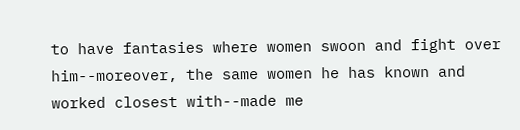to have fantasies where women swoon and fight over him--moreover, the same women he has known and worked closest with--made me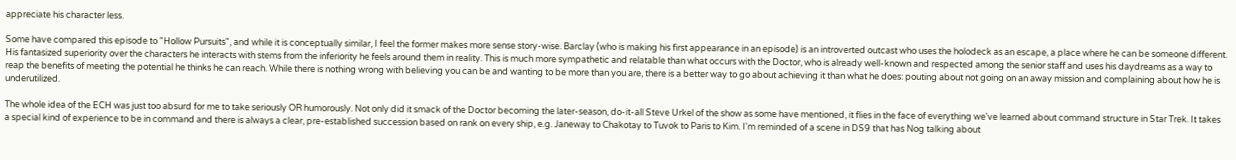appreciate his character less.

Some have compared this episode to "Hollow Pursuits", and while it is conceptually similar, I feel the former makes more sense story-wise. Barclay (who is making his first appearance in an episode) is an introverted outcast who uses the holodeck as an escape, a place where he can be someone different. His fantasized superiority over the characters he interacts with stems from the inferiority he feels around them in reality. This is much more sympathetic and relatable than what occurs with the Doctor, who is already well-known and respected among the senior staff and uses his daydreams as a way to reap the benefits of meeting the potential he thinks he can reach. While there is nothing wrong with believing you can be and wanting to be more than you are, there is a better way to go about achieving it than what he does: pouting about not going on an away mission and complaining about how he is underutilized.

The whole idea of the ECH was just too absurd for me to take seriously OR humorously. Not only did it smack of the Doctor becoming the later-season, do-it-all Steve Urkel of the show as some have mentioned, it flies in the face of everything we've learned about command structure in Star Trek. It takes a special kind of experience to be in command and there is always a clear, pre-established succession based on rank on every ship, e.g. Janeway to Chakotay to Tuvok to Paris to Kim. I'm reminded of a scene in DS9 that has Nog talking about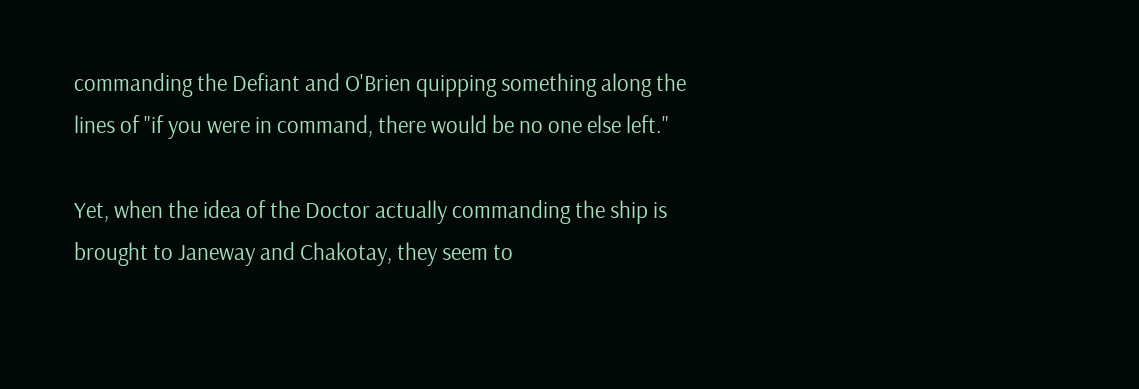commanding the Defiant and O'Brien quipping something along the lines of "if you were in command, there would be no one else left."

Yet, when the idea of the Doctor actually commanding the ship is brought to Janeway and Chakotay, they seem to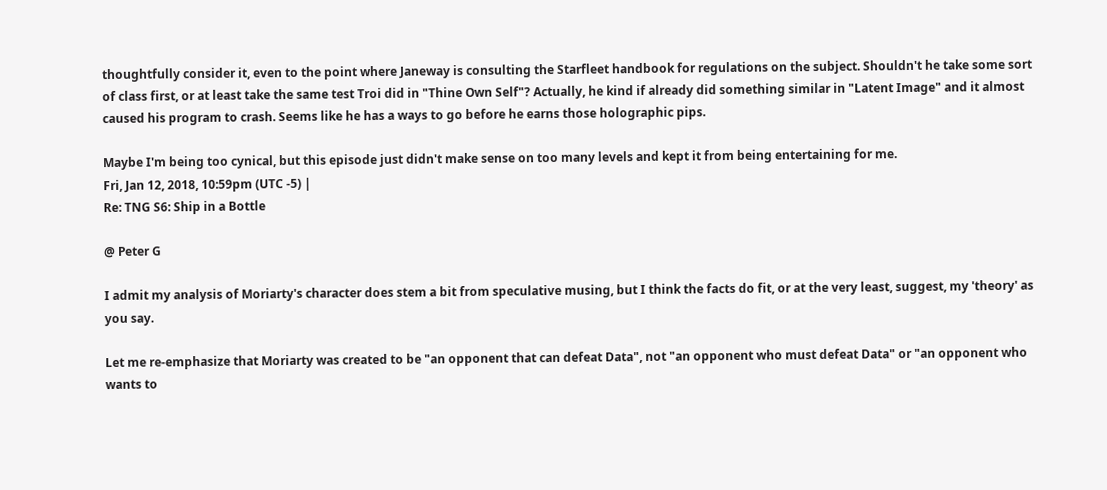thoughtfully consider it, even to the point where Janeway is consulting the Starfleet handbook for regulations on the subject. Shouldn't he take some sort of class first, or at least take the same test Troi did in "Thine Own Self"? Actually, he kind if already did something similar in "Latent Image" and it almost caused his program to crash. Seems like he has a ways to go before he earns those holographic pips.

Maybe I'm being too cynical, but this episode just didn't make sense on too many levels and kept it from being entertaining for me.
Fri, Jan 12, 2018, 10:59pm (UTC -5) |
Re: TNG S6: Ship in a Bottle

@ Peter G

I admit my analysis of Moriarty's character does stem a bit from speculative musing, but I think the facts do fit, or at the very least, suggest, my 'theory' as you say.

Let me re-emphasize that Moriarty was created to be "an opponent that can defeat Data", not "an opponent who must defeat Data" or "an opponent who wants to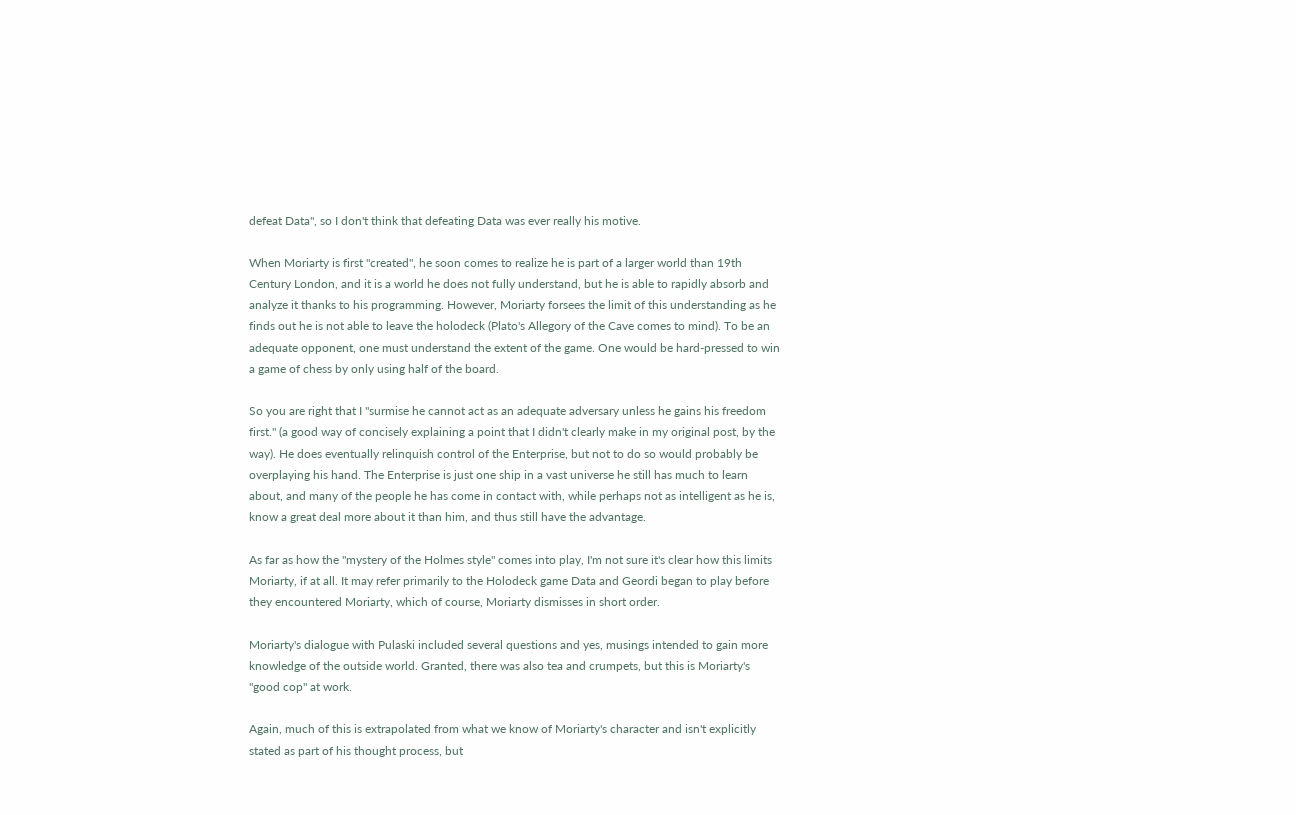defeat Data", so I don't think that defeating Data was ever really his motive.

When Moriarty is first "created", he soon comes to realize he is part of a larger world than 19th Century London, and it is a world he does not fully understand, but he is able to rapidly absorb and analyze it thanks to his programming. However, Moriarty forsees the limit of this understanding as he finds out he is not able to leave the holodeck (Plato's Allegory of the Cave comes to mind). To be an adequate opponent, one must understand the extent of the game. One would be hard-pressed to win a game of chess by only using half of the board.

So you are right that I "surmise he cannot act as an adequate adversary unless he gains his freedom first." (a good way of concisely explaining a point that I didn't clearly make in my original post, by the way). He does eventually relinquish control of the Enterprise, but not to do so would probably be overplaying his hand. The Enterprise is just one ship in a vast universe he still has much to learn about, and many of the people he has come in contact with, while perhaps not as intelligent as he is, know a great deal more about it than him, and thus still have the advantage.

As far as how the "mystery of the Holmes style" comes into play, I'm not sure it's clear how this limits Moriarty, if at all. It may refer primarily to the Holodeck game Data and Geordi began to play before they encountered Moriarty, which of course, Moriarty dismisses in short order.

Moriarty's dialogue with Pulaski included several questions and yes, musings intended to gain more knowledge of the outside world. Granted, there was also tea and crumpets, but this is Moriarty's "good cop" at work.

Again, much of this is extrapolated from what we know of Moriarty's character and isn't explicitly stated as part of his thought process, but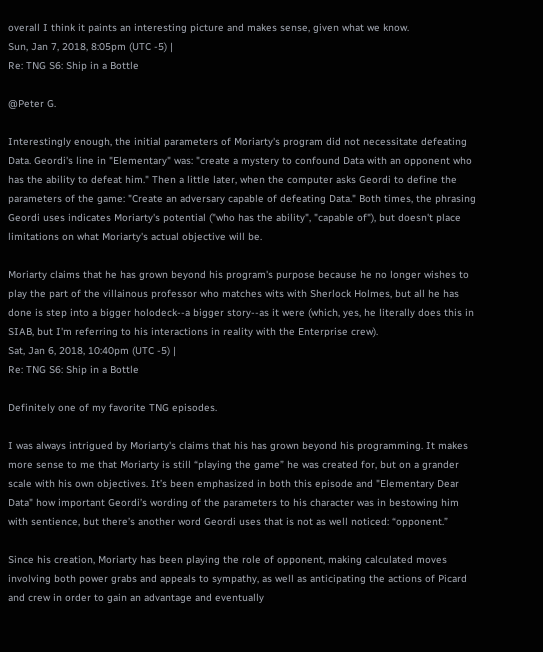overall I think it paints an interesting picture and makes sense, given what we know.
Sun, Jan 7, 2018, 8:05pm (UTC -5) |
Re: TNG S6: Ship in a Bottle

@Peter G.

Interestingly enough, the initial parameters of Moriarty's program did not necessitate defeating Data. Geordi's line in "Elementary" was: "create a mystery to confound Data with an opponent who has the ability to defeat him." Then a little later, when the computer asks Geordi to define the parameters of the game: "Create an adversary capable of defeating Data." Both times, the phrasing Geordi uses indicates Moriarty's potential ("who has the ability", "capable of"), but doesn't place limitations on what Moriarty's actual objective will be.

Moriarty claims that he has grown beyond his program's purpose because he no longer wishes to play the part of the villainous professor who matches wits with Sherlock Holmes, but all he has done is step into a bigger holodeck--a bigger story--as it were (which, yes, he literally does this in SIAB, but I'm referring to his interactions in reality with the Enterprise crew).
Sat, Jan 6, 2018, 10:40pm (UTC -5) |
Re: TNG S6: Ship in a Bottle

Definitely one of my favorite TNG episodes.

I was always intrigued by Moriarty's claims that his has grown beyond his programming. It makes more sense to me that Moriarty is still “playing the game” he was created for, but on a grander scale with his own objectives. It’s been emphasized in both this episode and "Elementary Dear Data" how important Geordi’s wording of the parameters to his character was in bestowing him with sentience, but there’s another word Geordi uses that is not as well noticed: “opponent.”

Since his creation, Moriarty has been playing the role of opponent, making calculated moves involving both power grabs and appeals to sympathy, as well as anticipating the actions of Picard and crew in order to gain an advantage and eventually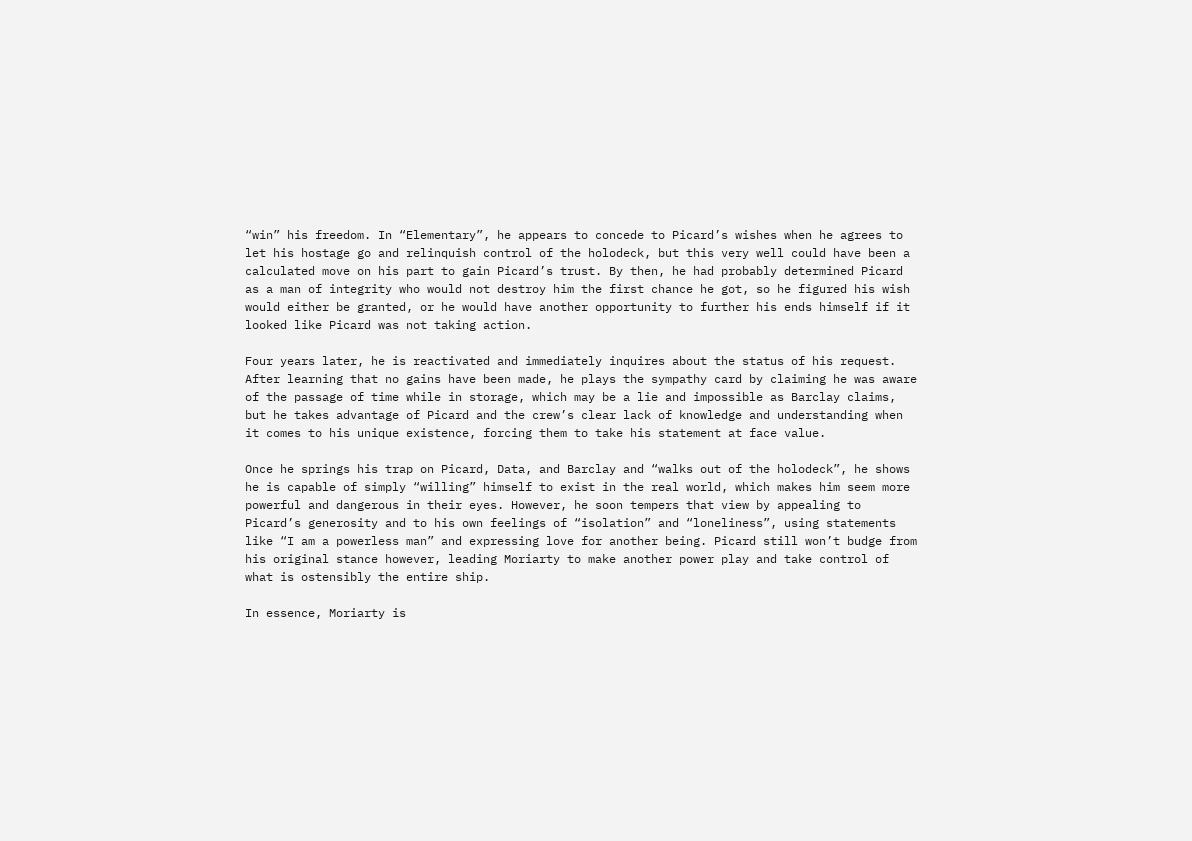“win” his freedom. In “Elementary”, he appears to concede to Picard’s wishes when he agrees to let his hostage go and relinquish control of the holodeck, but this very well could have been a calculated move on his part to gain Picard’s trust. By then, he had probably determined Picard as a man of integrity who would not destroy him the first chance he got, so he figured his wish would either be granted, or he would have another opportunity to further his ends himself if it looked like Picard was not taking action.

Four years later, he is reactivated and immediately inquires about the status of his request. After learning that no gains have been made, he plays the sympathy card by claiming he was aware of the passage of time while in storage, which may be a lie and impossible as Barclay claims, but he takes advantage of Picard and the crew’s clear lack of knowledge and understanding when it comes to his unique existence, forcing them to take his statement at face value.

Once he springs his trap on Picard, Data, and Barclay and “walks out of the holodeck”, he shows he is capable of simply “willing” himself to exist in the real world, which makes him seem more powerful and dangerous in their eyes. However, he soon tempers that view by appealing to Picard’s generosity and to his own feelings of “isolation” and “loneliness”, using statements like “I am a powerless man” and expressing love for another being. Picard still won’t budge from his original stance however, leading Moriarty to make another power play and take control of what is ostensibly the entire ship.

In essence, Moriarty is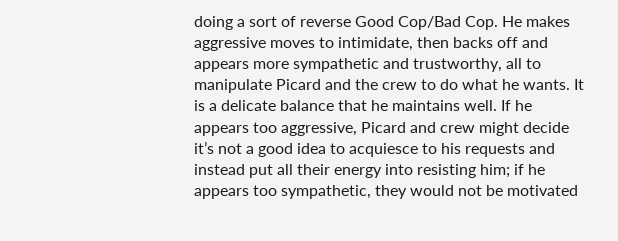doing a sort of reverse Good Cop/Bad Cop. He makes aggressive moves to intimidate, then backs off and appears more sympathetic and trustworthy, all to manipulate Picard and the crew to do what he wants. It is a delicate balance that he maintains well. If he appears too aggressive, Picard and crew might decide it’s not a good idea to acquiesce to his requests and instead put all their energy into resisting him; if he appears too sympathetic, they would not be motivated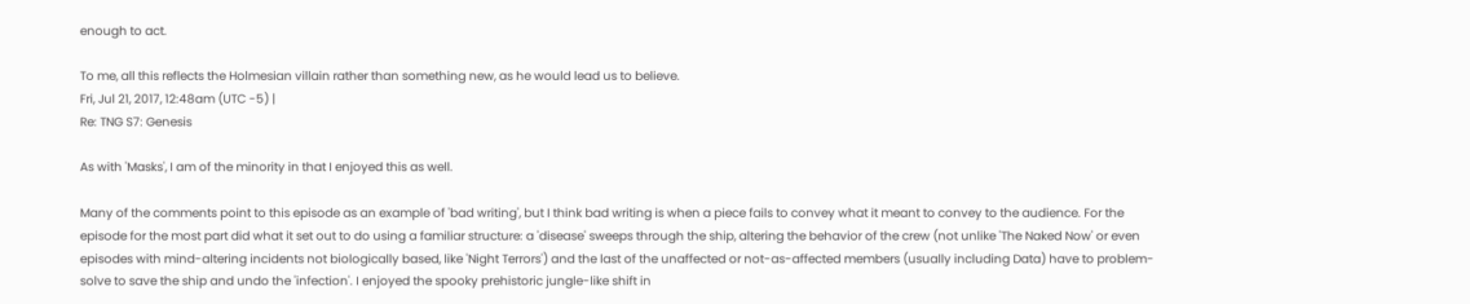enough to act.

To me, all this reflects the Holmesian villain rather than something new, as he would lead us to believe.
Fri, Jul 21, 2017, 12:48am (UTC -5) |
Re: TNG S7: Genesis

As with 'Masks', I am of the minority in that I enjoyed this as well.

Many of the comments point to this episode as an example of 'bad writing', but I think bad writing is when a piece fails to convey what it meant to convey to the audience. For the episode for the most part did what it set out to do using a familiar structure: a 'disease' sweeps through the ship, altering the behavior of the crew (not unlike 'The Naked Now' or even episodes with mind-altering incidents not biologically based, like 'Night Terrors') and the last of the unaffected or not-as-affected members (usually including Data) have to problem-solve to save the ship and undo the 'infection'. I enjoyed the spooky prehistoric jungle-like shift in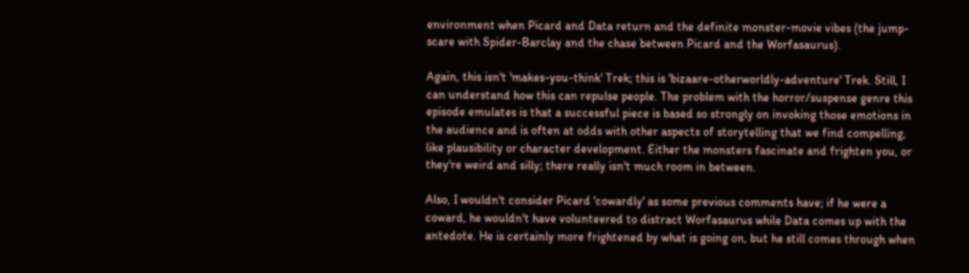environment when Picard and Data return and the definite monster-movie vibes (the jump-scare with Spider-Barclay and the chase between Picard and the Worfasaurus).

Again, this isn't 'makes-you-think' Trek; this is 'bizaare-otherworldly-adventure' Trek. Still, I can understand how this can repulse people. The problem with the horror/suspense genre this episode emulates is that a successful piece is based so strongly on invoking those emotions in the audience and is often at odds with other aspects of storytelling that we find compelling, like plausibility or character development. Either the monsters fascinate and frighten you, or they're weird and silly; there really isn't much room in between.

Also, I wouldn't consider Picard 'cowardly' as some previous comments have; if he were a coward, he wouldn't have volunteered to distract Worfasaurus while Data comes up with the antedote. He is certainly more frightened by what is going on, but he still comes through when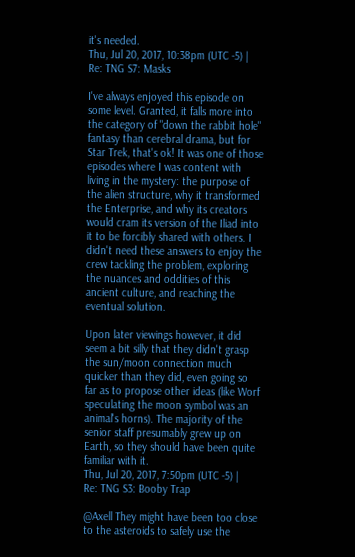it's needed.
Thu, Jul 20, 2017, 10:38pm (UTC -5) |
Re: TNG S7: Masks

I've always enjoyed this episode on some level. Granted, it falls more into the category of "down the rabbit hole" fantasy than cerebral drama, but for Star Trek, that's ok! It was one of those episodes where I was content with living in the mystery: the purpose of the alien structure, why it transformed the Enterprise, and why its creators would cram its version of the Iliad into it to be forcibly shared with others. I didn't need these answers to enjoy the crew tackling the problem, exploring the nuances and oddities of this ancient culture, and reaching the eventual solution.

Upon later viewings however, it did seem a bit silly that they didn't grasp the sun/moon connection much quicker than they did, even going so far as to propose other ideas (like Worf speculating the moon symbol was an animal's horns). The majority of the senior staff presumably grew up on Earth, so they should have been quite familiar with it.
Thu, Jul 20, 2017, 7:50pm (UTC -5) |
Re: TNG S3: Booby Trap

@Axell They might have been too close to the asteroids to safely use the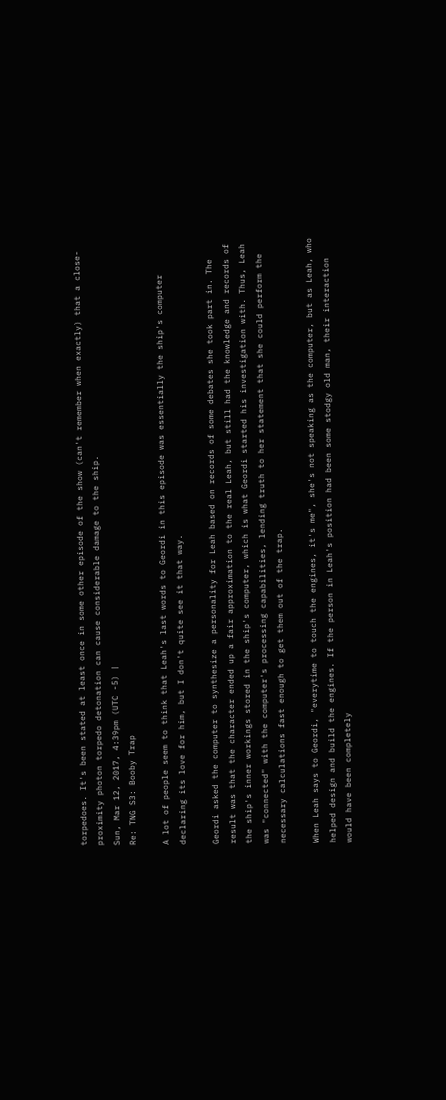torpedoes. It's been stated at least once in some other episode of the show (can't remember when exactly) that a close-proximity photon torpedo detonation can cause considerable damage to the ship.
Sun, Mar 12, 2017, 4:39pm (UTC -5) |
Re: TNG S3: Booby Trap

A lot of people seem to think that Leah's last words to Geordi in this episode was essentially the ship's computer declaring its love for him, but I don't quite see it that way.

Geordi asked the computer to synthesize a personality for Leah based on records of some debates she took part in. The result was that the character ended up a fair approximation to the real Leah, but still had the knowledge and records of the ship's inner workings stored in the ship's computer, which is what Geordi started his investigation with. Thus, Leah was "connected" with the computer's processing capabilities, lending truth to her statement that she could perform the necessary calculations fast enough to get them out of the trap.

When Leah says to Geordi, "everytime to touch the engines, it's me", she's not speaking as the computer, but as Leah, who helped design and build the engines. If the person in Leah's position had been some stodgy old man, their interaction would have been completely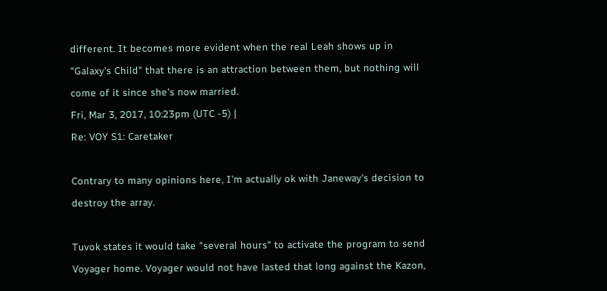different. It becomes more evident when the real Leah shows up in "Galaxy's Child" that there is an attraction between them, but nothing will come of it since she's now married.
Fri, Mar 3, 2017, 10:23pm (UTC -5) |
Re: VOY S1: Caretaker

Contrary to many opinions here, I'm actually ok with Janeway's decision to destroy the array.

Tuvok states it would take "several hours" to activate the program to send Voyager home. Voyager would not have lasted that long against the Kazon,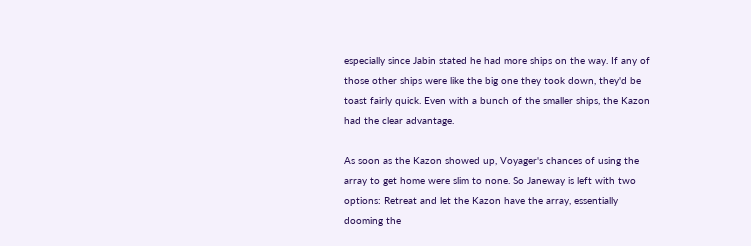especially since Jabin stated he had more ships on the way. If any of those other ships were like the big one they took down, they'd be toast fairly quick. Even with a bunch of the smaller ships, the Kazon had the clear advantage.

As soon as the Kazon showed up, Voyager's chances of using the array to get home were slim to none. So Janeway is left with two options: Retreat and let the Kazon have the array, essentially dooming the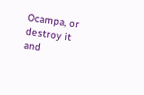Ocampa, or destroy it and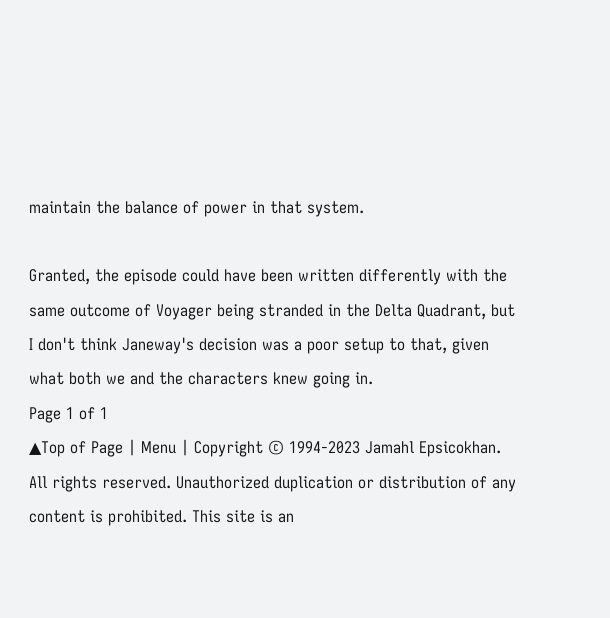maintain the balance of power in that system.

Granted, the episode could have been written differently with the same outcome of Voyager being stranded in the Delta Quadrant, but I don't think Janeway's decision was a poor setup to that, given what both we and the characters knew going in.
Page 1 of 1
▲Top of Page | Menu | Copyright © 1994-2023 Jamahl Epsicokhan. All rights reserved. Unauthorized duplication or distribution of any content is prohibited. This site is an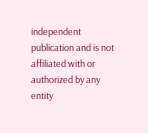independent publication and is not affiliated with or authorized by any entity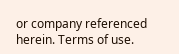or company referenced herein. Terms of use.